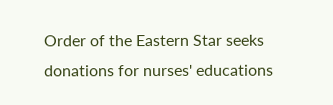Order of the Eastern Star seeks donations for nurses' educations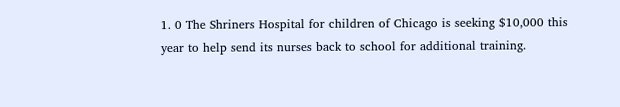1. 0 The Shriners Hospital for children of Chicago is seeking $10,000 this year to help send its nurses back to school for additional training.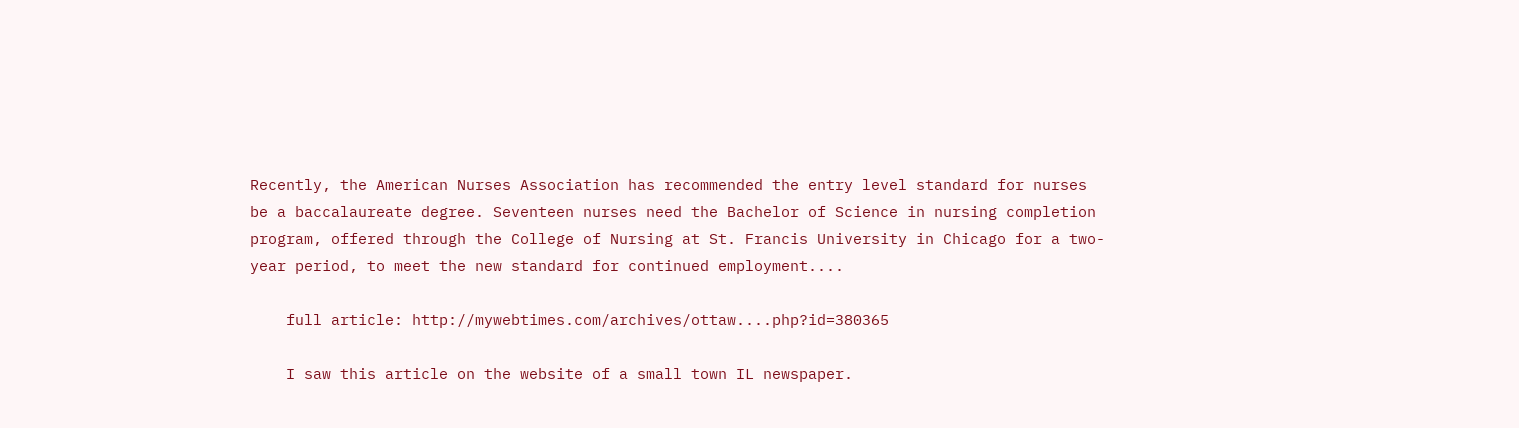Recently, the American Nurses Association has recommended the entry level standard for nurses be a baccalaureate degree. Seventeen nurses need the Bachelor of Science in nursing completion program, offered through the College of Nursing at St. Francis University in Chicago for a two-year period, to meet the new standard for continued employment....

    full article: http://mywebtimes.com/archives/ottaw....php?id=380365

    I saw this article on the website of a small town IL newspaper.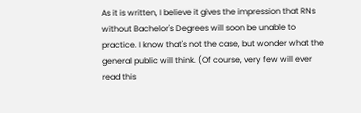As it is written, I believe it gives the impression that RNs without Bachelor's Degrees will soon be unable to practice. I know that's not the case, but wonder what the general public will think. (Of course, very few will ever read this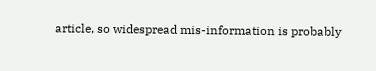article, so widespread mis-information is probably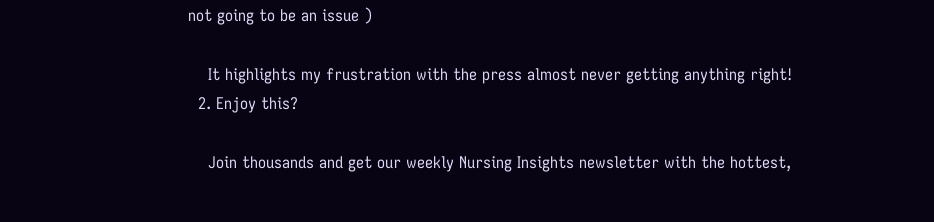not going to be an issue )

    It highlights my frustration with the press almost never getting anything right!
  2. Enjoy this?

    Join thousands and get our weekly Nursing Insights newsletter with the hottest,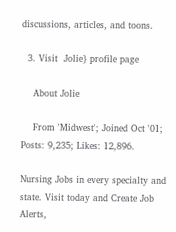discussions, articles, and toons.

  3. Visit  Jolie} profile page

    About Jolie

    From 'Midwest'; Joined Oct '01; Posts: 9,235; Likes: 12,896.

Nursing Jobs in every specialty and state. Visit today and Create Job Alerts,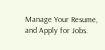Manage Your Resume, and Apply for Jobs.